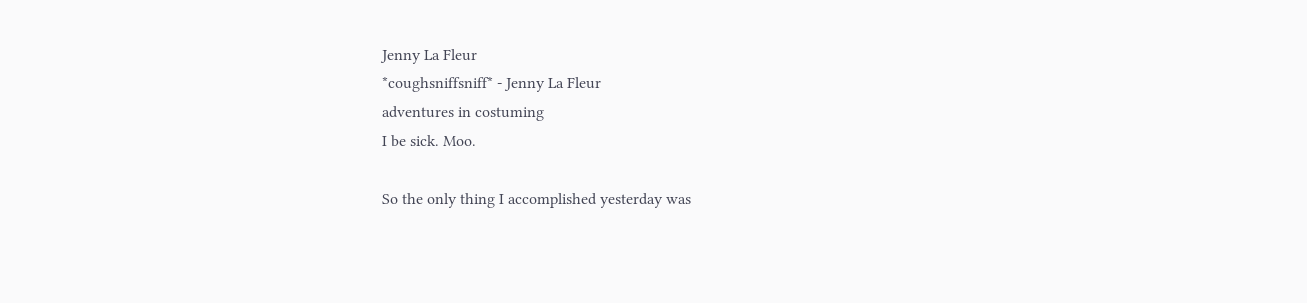Jenny La Fleur
*coughsniffsniff* - Jenny La Fleur
adventures in costuming
I be sick. Moo.

So the only thing I accomplished yesterday was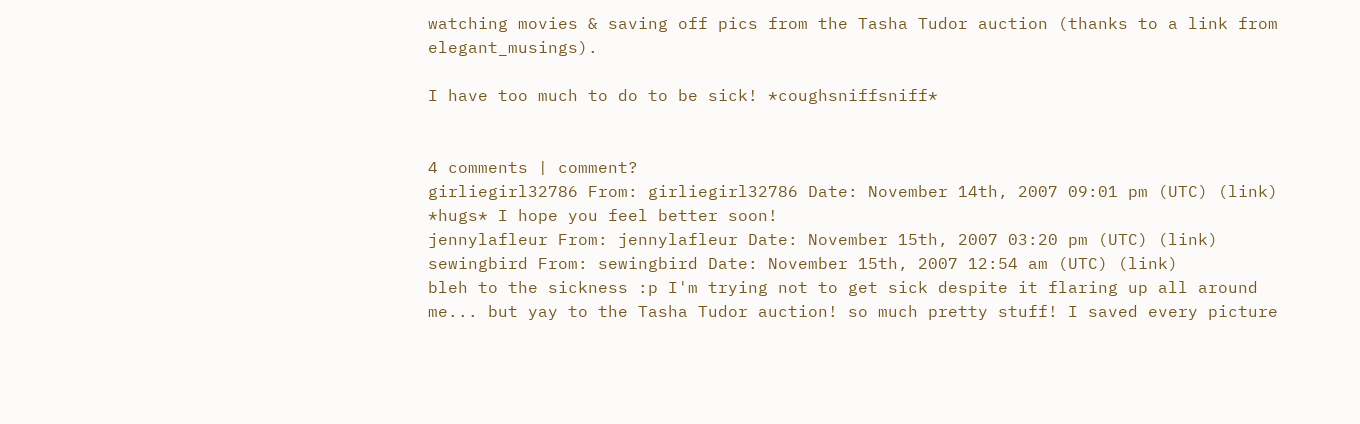watching movies & saving off pics from the Tasha Tudor auction (thanks to a link from elegant_musings).

I have too much to do to be sick! *coughsniffsniff*


4 comments | comment?
girliegirl32786 From: girliegirl32786 Date: November 14th, 2007 09:01 pm (UTC) (link)
*hugs* I hope you feel better soon!
jennylafleur From: jennylafleur Date: November 15th, 2007 03:20 pm (UTC) (link)
sewingbird From: sewingbird Date: November 15th, 2007 12:54 am (UTC) (link)
bleh to the sickness :p I'm trying not to get sick despite it flaring up all around me... but yay to the Tasha Tudor auction! so much pretty stuff! I saved every picture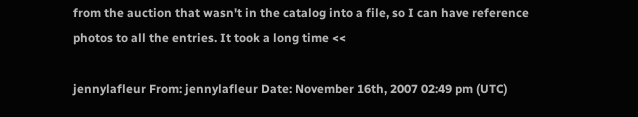from the auction that wasn't in the catalog into a file, so I can have reference photos to all the entries. It took a long time <<

jennylafleur From: jennylafleur Date: November 16th, 2007 02:49 pm (UTC)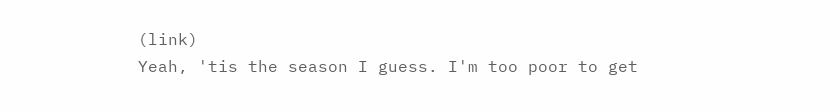(link)
Yeah, 'tis the season I guess. I'm too poor to get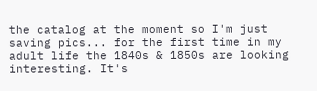the catalog at the moment so I'm just saving pics... for the first time in my adult life the 1840s & 1850s are looking interesting. It's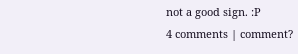not a good sign. :P
4 comments | comment?